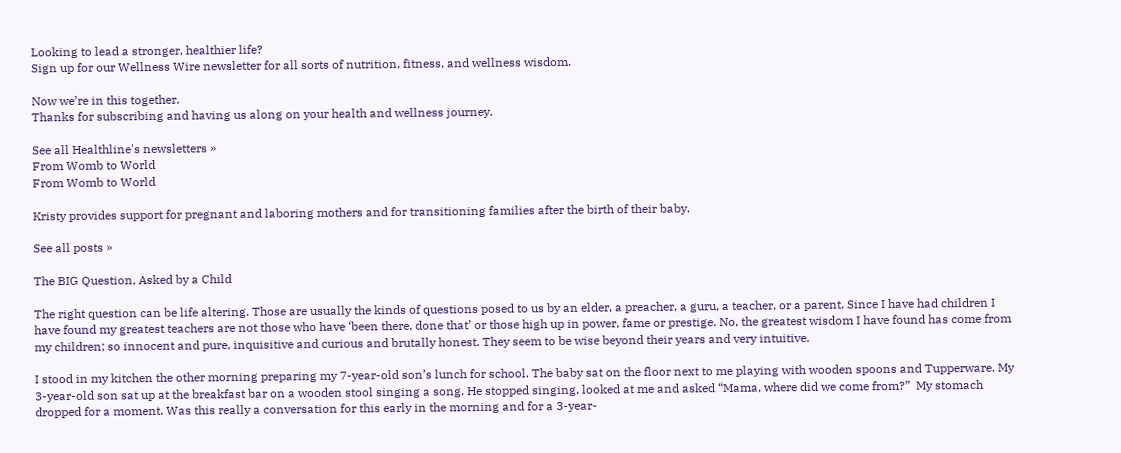Looking to lead a stronger, healthier life?
Sign up for our Wellness Wire newsletter for all sorts of nutrition, fitness, and wellness wisdom.

Now we’re in this together.
Thanks for subscribing and having us along on your health and wellness journey.

See all Healthline's newsletters »
From Womb to World
From Womb to World

Kristy provides support for pregnant and laboring mothers and for transitioning families after the birth of their baby.

See all posts »

The BIG Question, Asked by a Child

The right question can be life altering. Those are usually the kinds of questions posed to us by an elder, a preacher, a guru, a teacher, or a parent. Since I have had children I have found my greatest teachers are not those who have ‘been there, done that’ or those high up in power, fame or prestige. No, the greatest wisdom I have found has come from my children; so innocent and pure, inquisitive and curious and brutally honest. They seem to be wise beyond their years and very intuitive.

I stood in my kitchen the other morning preparing my 7-year-old son’s lunch for school. The baby sat on the floor next to me playing with wooden spoons and Tupperware. My 3-year-old son sat up at the breakfast bar on a wooden stool singing a song. He stopped singing, looked at me and asked “Mama, where did we come from?”  My stomach dropped for a moment. Was this really a conversation for this early in the morning and for a 3-year-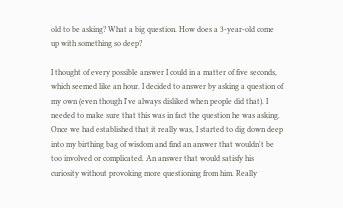old to be asking? What a big question. How does a 3-year-old come up with something so deep?

I thought of every possible answer I could in a matter of five seconds, which seemed like an hour. I decided to answer by asking a question of my own (even though I've always disliked when people did that). I needed to make sure that this was in fact the question he was asking. Once we had established that it really was, I started to dig down deep into my birthing bag of wisdom and find an answer that wouldn't be too involved or complicated. An answer that would satisfy his curiosity without provoking more questioning from him. Really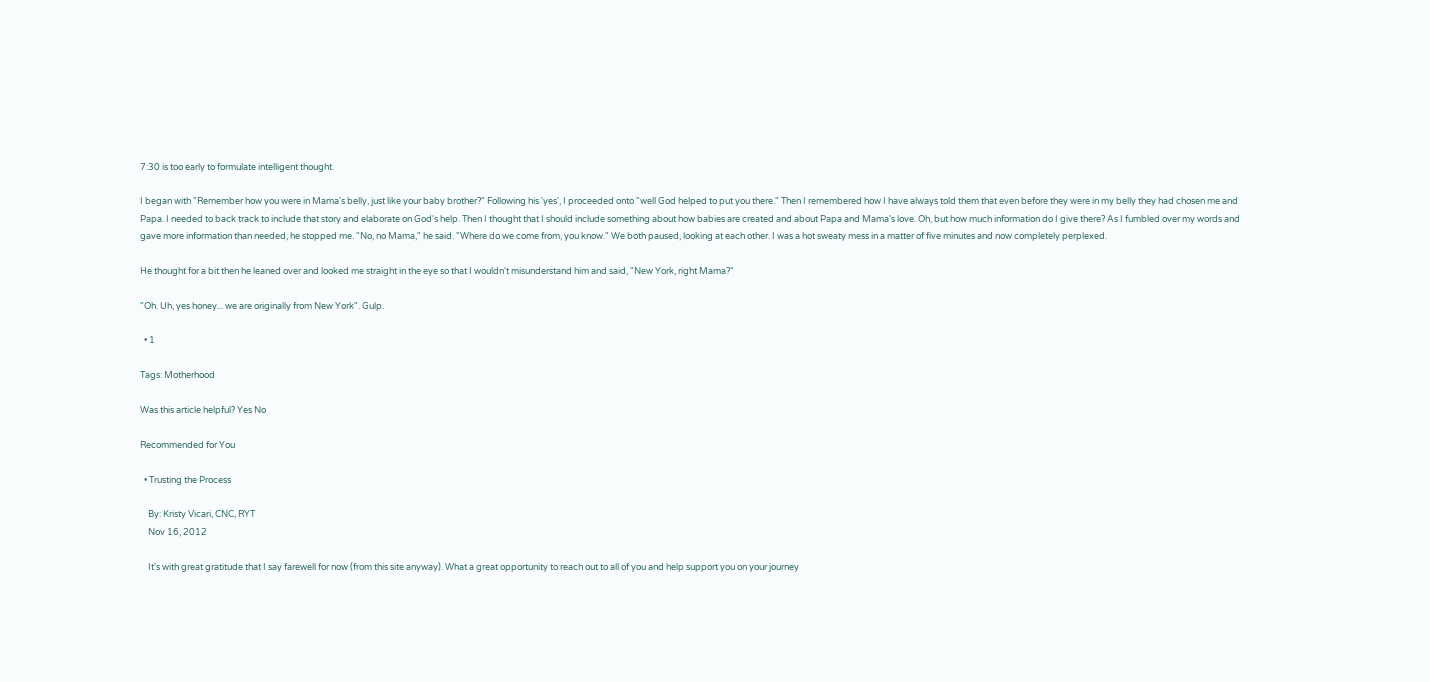7:30 is too early to formulate intelligent thought.

I began with "Remember how you were in Mama's belly, just like your baby brother?" Following his 'yes', I proceeded onto "well God helped to put you there." Then I remembered how I have always told them that even before they were in my belly they had chosen me and Papa. I needed to back track to include that story and elaborate on God's help. Then I thought that I should include something about how babies are created and about Papa and Mama's love. Oh, but how much information do I give there? As I fumbled over my words and gave more information than needed, he stopped me. "No, no Mama," he said. "Where do we come from, you know." We both paused, looking at each other. I was a hot sweaty mess in a matter of five minutes and now completely perplexed.

He thought for a bit then he leaned over and looked me straight in the eye so that I wouldn't misunderstand him and said, "New York, right Mama?"

"Oh. Uh, yes honey... we are originally from New York". Gulp.

  • 1

Tags: Motherhood

Was this article helpful? Yes No

Recommended for You

  • Trusting the Process

    By: Kristy Vicari, CNC, RYT
    Nov 16, 2012

    It's with great gratitude that I say farewell for now (from this site anyway). What a great opportunity to reach out to all of you and help support you on your journey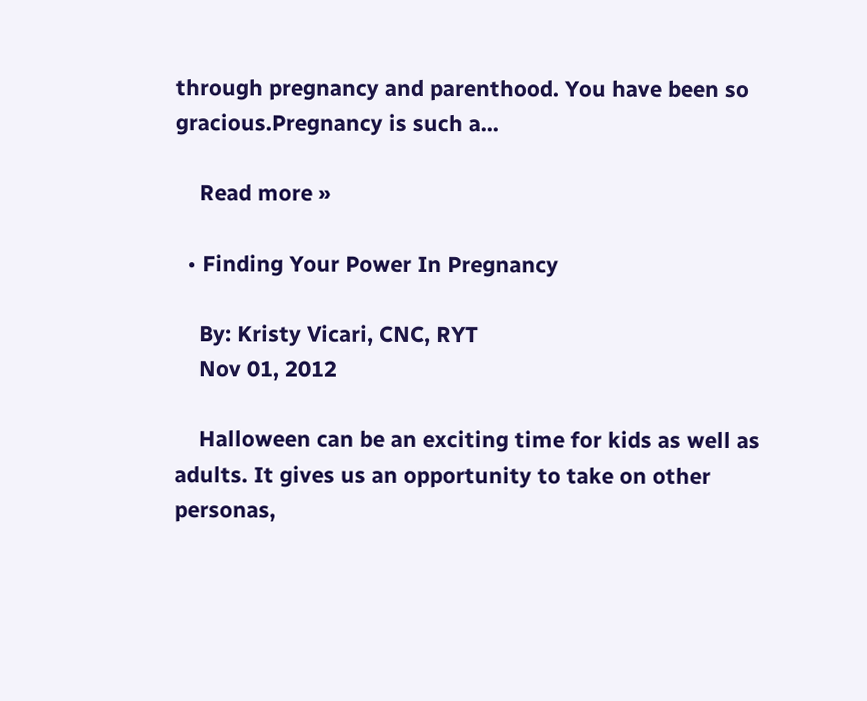through pregnancy and parenthood. You have been so gracious.Pregnancy is such a...

    Read more »

  • Finding Your Power In Pregnancy

    By: Kristy Vicari, CNC, RYT
    Nov 01, 2012

    Halloween can be an exciting time for kids as well as adults. It gives us an opportunity to take on other personas,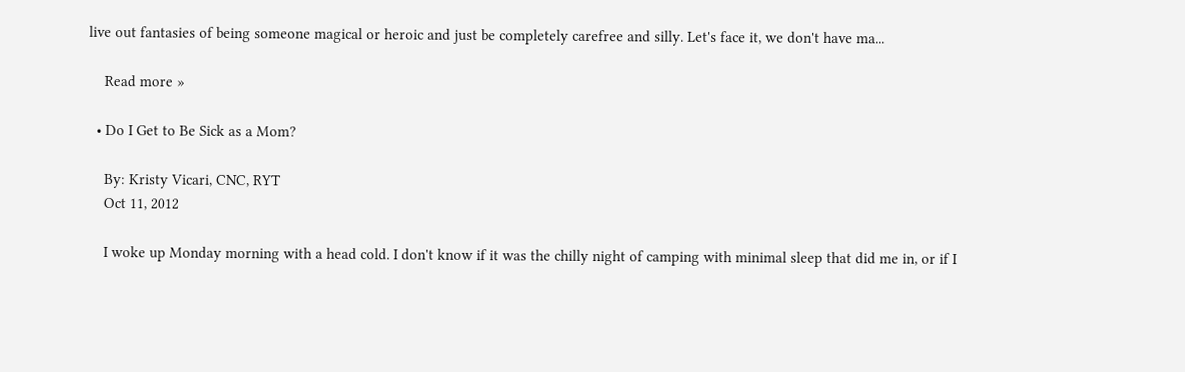live out fantasies of being someone magical or heroic and just be completely carefree and silly. Let's face it, we don't have ma...

    Read more »

  • Do I Get to Be Sick as a Mom?

    By: Kristy Vicari, CNC, RYT
    Oct 11, 2012

    I woke up Monday morning with a head cold. I don't know if it was the chilly night of camping with minimal sleep that did me in, or if I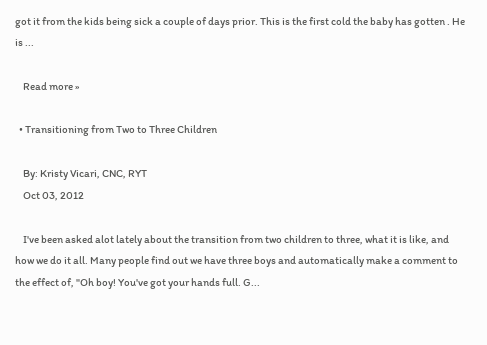got it from the kids being sick a couple of days prior. This is the first cold the baby has gotten . He is ...

    Read more »

  • Transitioning from Two to Three Children

    By: Kristy Vicari, CNC, RYT
    Oct 03, 2012

    I've been asked alot lately about the transition from two children to three, what it is like, and how we do it all. Many people find out we have three boys and automatically make a comment to the effect of, "Oh boy! You've got your hands full. G...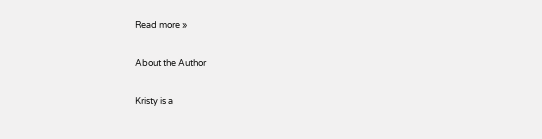Read more »


About the Author


Kristy is a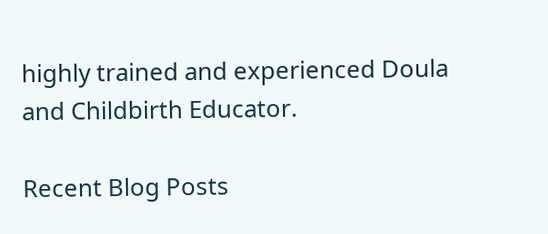highly trained and experienced Doula and Childbirth Educator.

Recent Blog Posts